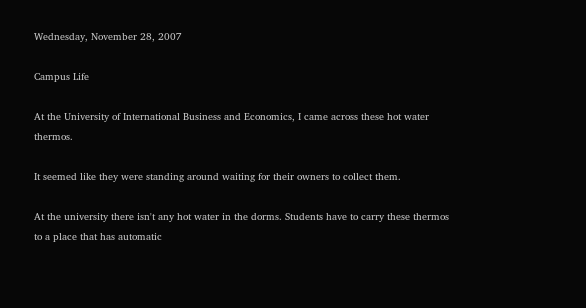Wednesday, November 28, 2007

Campus Life

At the University of International Business and Economics, I came across these hot water thermos.

It seemed like they were standing around waiting for their owners to collect them.

At the university there isn't any hot water in the dorms. Students have to carry these thermos to a place that has automatic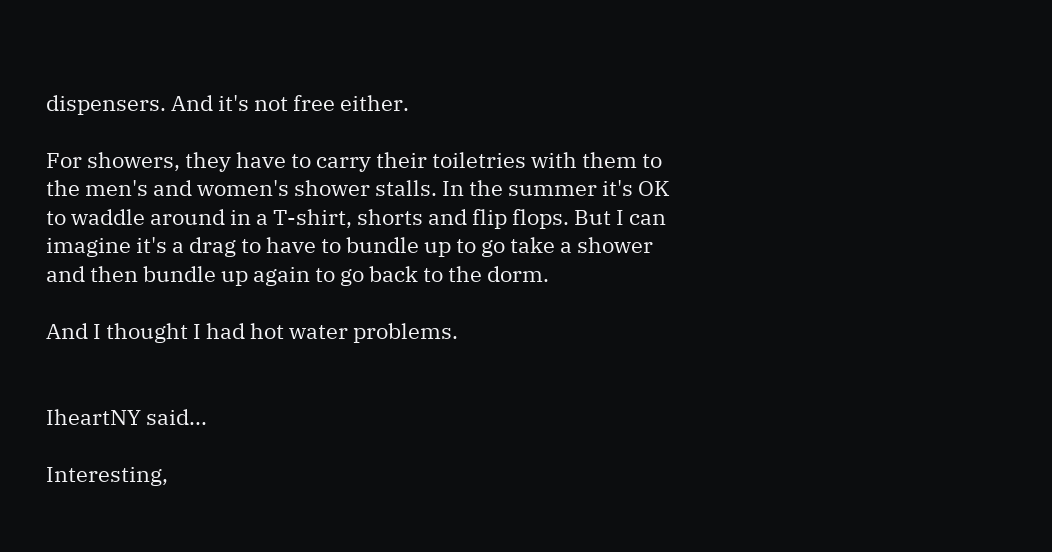dispensers. And it's not free either.

For showers, they have to carry their toiletries with them to the men's and women's shower stalls. In the summer it's OK to waddle around in a T-shirt, shorts and flip flops. But I can imagine it's a drag to have to bundle up to go take a shower and then bundle up again to go back to the dorm.

And I thought I had hot water problems.


IheartNY said...

Interesting,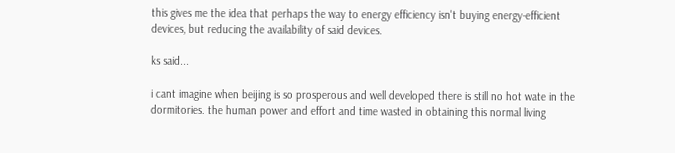this gives me the idea that perhaps the way to energy efficiency isn't buying energy-efficient devices, but reducing the availability of said devices.

ks said...

i cant imagine when beijing is so prosperous and well developed there is still no hot wate in the dormitories. the human power and effort and time wasted in obtaining this normal living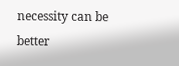necessity can be better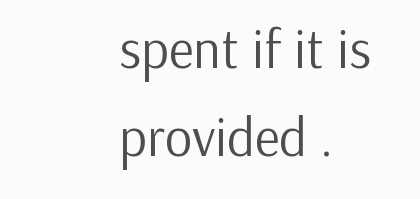spent if it is provided .